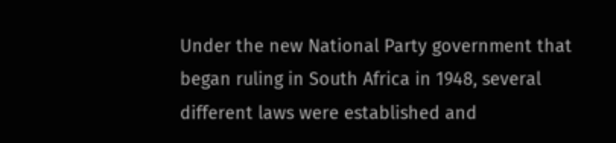Under the new National Party government that began ruling in South Africa in 1948, several different laws were established and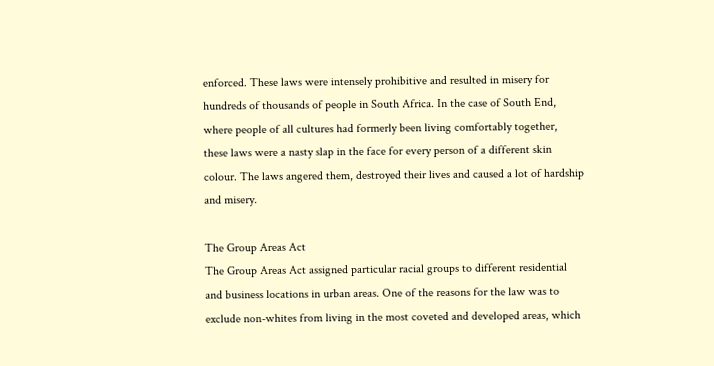enforced. These laws were intensely prohibitive and resulted in misery for hundreds of thousands of people in South Africa. In the case of South End, where people of all cultures had formerly been living comfortably together, these laws were a nasty slap in the face for every person of a different skin colour. The laws angered them, destroyed their lives and caused a lot of hardship and misery.

The Group Areas Act
The Group Areas Act assigned particular racial groups to different residential and business locations in urban areas. One of the reasons for the law was to exclude non-whites from living in the most coveted and developed areas, which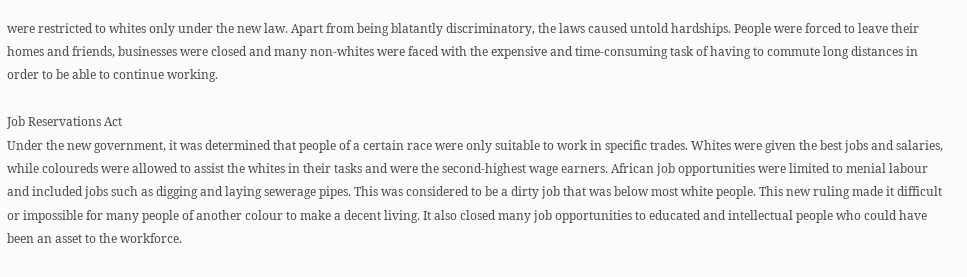were restricted to whites only under the new law. Apart from being blatantly discriminatory, the laws caused untold hardships. People were forced to leave their homes and friends, businesses were closed and many non-whites were faced with the expensive and time-consuming task of having to commute long distances in order to be able to continue working.

Job Reservations Act
Under the new government, it was determined that people of a certain race were only suitable to work in specific trades. Whites were given the best jobs and salaries, while coloureds were allowed to assist the whites in their tasks and were the second-highest wage earners. African job opportunities were limited to menial labour and included jobs such as digging and laying sewerage pipes. This was considered to be a dirty job that was below most white people. This new ruling made it difficult or impossible for many people of another colour to make a decent living. It also closed many job opportunities to educated and intellectual people who could have been an asset to the workforce.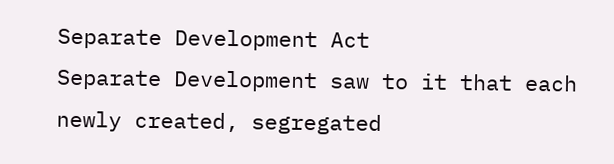Separate Development Act
Separate Development saw to it that each newly created, segregated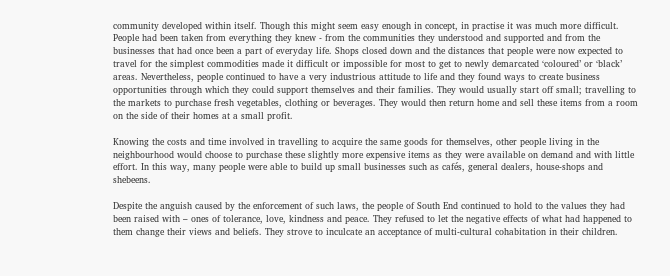community developed within itself. Though this might seem easy enough in concept, in practise it was much more difficult. People had been taken from everything they knew - from the communities they understood and supported and from the businesses that had once been a part of everyday life. Shops closed down and the distances that people were now expected to travel for the simplest commodities made it difficult or impossible for most to get to newly demarcated ‘coloured’ or ‘black’ areas. Nevertheless, people continued to have a very industrious attitude to life and they found ways to create business opportunities through which they could support themselves and their families. They would usually start off small; travelling to the markets to purchase fresh vegetables, clothing or beverages. They would then return home and sell these items from a room on the side of their homes at a small profit.

Knowing the costs and time involved in travelling to acquire the same goods for themselves, other people living in the neighbourhood would choose to purchase these slightly more expensive items as they were available on demand and with little effort. In this way, many people were able to build up small businesses such as cafés, general dealers, house-shops and shebeens.

Despite the anguish caused by the enforcement of such laws, the people of South End continued to hold to the values they had been raised with – ones of tolerance, love, kindness and peace. They refused to let the negative effects of what had happened to them change their views and beliefs. They strove to inculcate an acceptance of multi-cultural cohabitation in their children.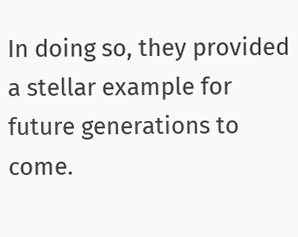In doing so, they provided a stellar example for future generations to come.